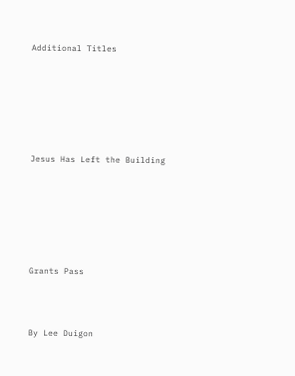Additional Titles








Jesus Has Left the Building








Grants Pass




By Lee Duigon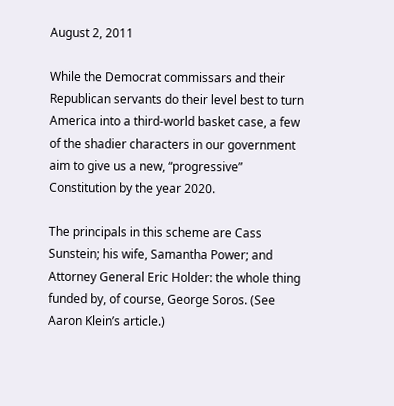August 2, 2011

While the Democrat commissars and their Republican servants do their level best to turn America into a third-world basket case, a few of the shadier characters in our government aim to give us a new, “progressive” Constitution by the year 2020.

The principals in this scheme are Cass Sunstein; his wife, Samantha Power; and Attorney General Eric Holder: the whole thing funded by, of course, George Soros. (See Aaron Klein’s article.)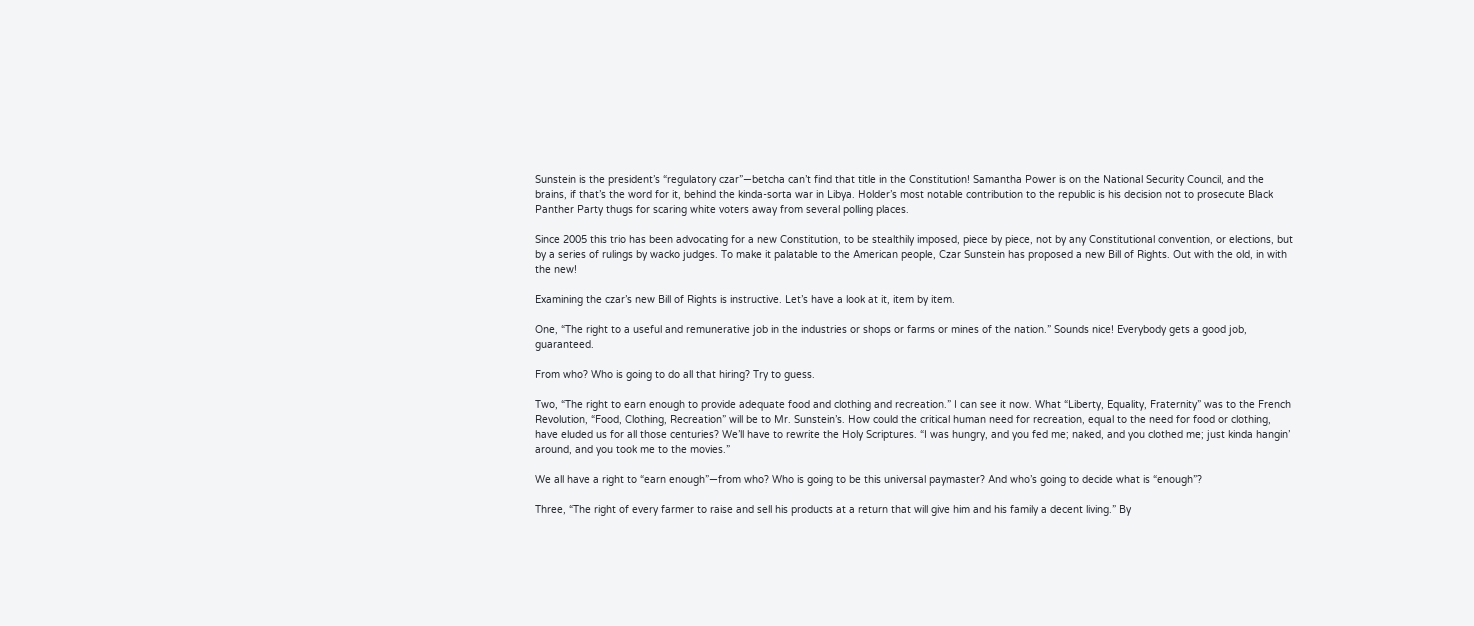Sunstein is the president’s “regulatory czar”—betcha can’t find that title in the Constitution! Samantha Power is on the National Security Council, and the brains, if that’s the word for it, behind the kinda-sorta war in Libya. Holder’s most notable contribution to the republic is his decision not to prosecute Black Panther Party thugs for scaring white voters away from several polling places.

Since 2005 this trio has been advocating for a new Constitution, to be stealthily imposed, piece by piece, not by any Constitutional convention, or elections, but by a series of rulings by wacko judges. To make it palatable to the American people, Czar Sunstein has proposed a new Bill of Rights. Out with the old, in with the new!

Examining the czar’s new Bill of Rights is instructive. Let’s have a look at it, item by item.

One, “The right to a useful and remunerative job in the industries or shops or farms or mines of the nation.” Sounds nice! Everybody gets a good job, guaranteed.

From who? Who is going to do all that hiring? Try to guess.

Two, “The right to earn enough to provide adequate food and clothing and recreation.” I can see it now. What “Liberty, Equality, Fraternity” was to the French Revolution, “Food, Clothing, Recreation” will be to Mr. Sunstein’s. How could the critical human need for recreation, equal to the need for food or clothing, have eluded us for all those centuries? We’ll have to rewrite the Holy Scriptures. “I was hungry, and you fed me; naked, and you clothed me; just kinda hangin’ around, and you took me to the movies.”

We all have a right to “earn enough”—from who? Who is going to be this universal paymaster? And who’s going to decide what is “enough”?

Three, “The right of every farmer to raise and sell his products at a return that will give him and his family a decent living.” By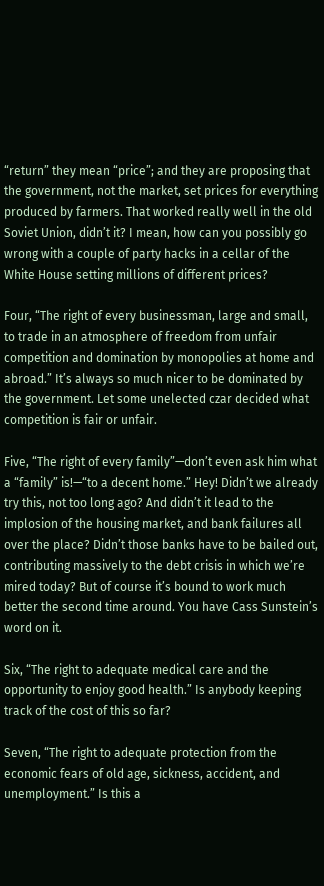“return” they mean “price”; and they are proposing that the government, not the market, set prices for everything produced by farmers. That worked really well in the old Soviet Union, didn’t it? I mean, how can you possibly go wrong with a couple of party hacks in a cellar of the White House setting millions of different prices?

Four, “The right of every businessman, large and small, to trade in an atmosphere of freedom from unfair competition and domination by monopolies at home and abroad.” It’s always so much nicer to be dominated by the government. Let some unelected czar decided what competition is fair or unfair.

Five, “The right of every family”—don’t even ask him what a “family” is!—“to a decent home.” Hey! Didn’t we already try this, not too long ago? And didn’t it lead to the implosion of the housing market, and bank failures all over the place? Didn’t those banks have to be bailed out, contributing massively to the debt crisis in which we’re mired today? But of course it’s bound to work much better the second time around. You have Cass Sunstein’s word on it.

Six, “The right to adequate medical care and the opportunity to enjoy good health.” Is anybody keeping track of the cost of this so far?

Seven, “The right to adequate protection from the economic fears of old age, sickness, accident, and unemployment.” Is this a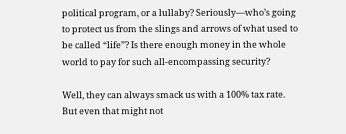political program, or a lullaby? Seriously—who’s going to protect us from the slings and arrows of what used to be called “life”? Is there enough money in the whole world to pay for such all-encompassing security?

Well, they can always smack us with a 100% tax rate. But even that might not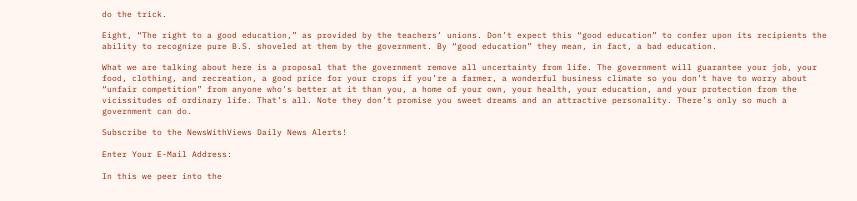do the trick.

Eight, “The right to a good education,” as provided by the teachers’ unions. Don’t expect this “good education” to confer upon its recipients the ability to recognize pure B.S. shoveled at them by the government. By “good education” they mean, in fact, a bad education.

What we are talking about here is a proposal that the government remove all uncertainty from life. The government will guarantee your job, your food, clothing, and recreation, a good price for your crops if you’re a farmer, a wonderful business climate so you don’t have to worry about “unfair competition” from anyone who’s better at it than you, a home of your own, your health, your education, and your protection from the vicissitudes of ordinary life. That’s all. Note they don’t promise you sweet dreams and an attractive personality. There’s only so much a government can do.

Subscribe to the NewsWithViews Daily News Alerts!

Enter Your E-Mail Address:

In this we peer into the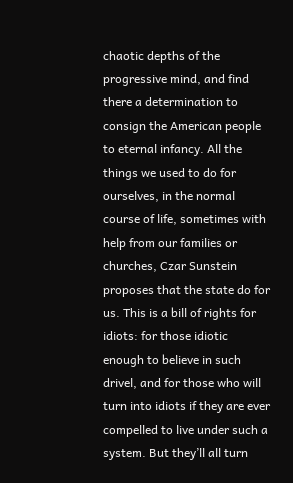chaotic depths of the progressive mind, and find there a determination to consign the American people to eternal infancy. All the things we used to do for ourselves, in the normal course of life, sometimes with help from our families or churches, Czar Sunstein proposes that the state do for us. This is a bill of rights for idiots: for those idiotic enough to believe in such drivel, and for those who will turn into idiots if they are ever compelled to live under such a system. But they’ll all turn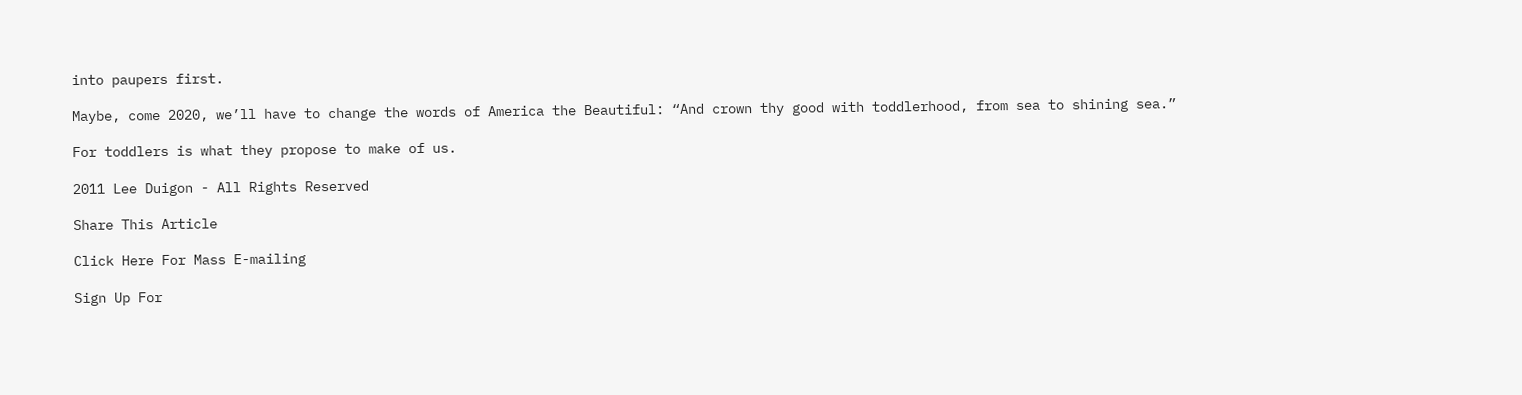into paupers first.

Maybe, come 2020, we’ll have to change the words of America the Beautiful: “And crown thy good with toddlerhood, from sea to shining sea.”

For toddlers is what they propose to make of us.

2011 Lee Duigon - All Rights Reserved

Share This Article

Click Here For Mass E-mailing

Sign Up For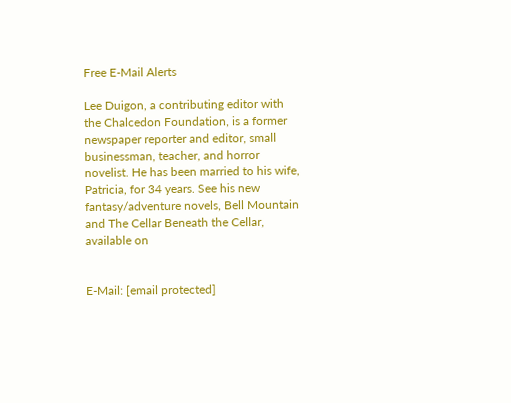Free E-Mail Alerts

Lee Duigon, a contributing editor with the Chalcedon Foundation, is a former newspaper reporter and editor, small businessman, teacher, and horror novelist. He has been married to his wife, Patricia, for 34 years. See his new fantasy/adventure novels, Bell Mountain and The Cellar Beneath the Cellar, available on


E-Mail: [email protected]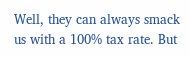Well, they can always smack us with a 100% tax rate. But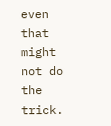even that might not do the trick.